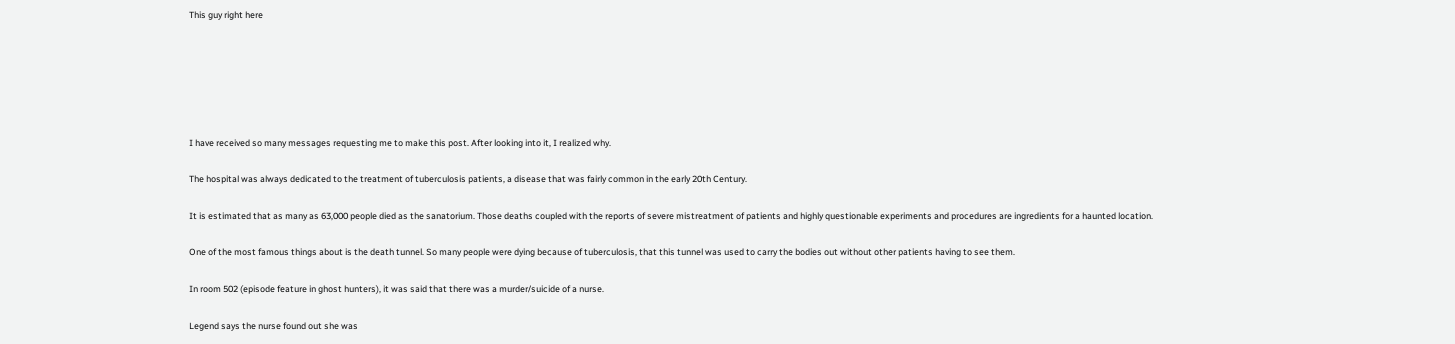This guy right here






I have received so many messages requesting me to make this post. After looking into it, I realized why.

The hospital was always dedicated to the treatment of tuberculosis patients, a disease that was fairly common in the early 20th Century.

It is estimated that as many as 63,000 people died as the sanatorium. Those deaths coupled with the reports of severe mistreatment of patients and highly questionable experiments and procedures are ingredients for a haunted location.

One of the most famous things about is the death tunnel. So many people were dying because of tuberculosis, that this tunnel was used to carry the bodies out without other patients having to see them.

In room 502 (episode feature in ghost hunters), it was said that there was a murder/suicide of a nurse.

Legend says the nurse found out she was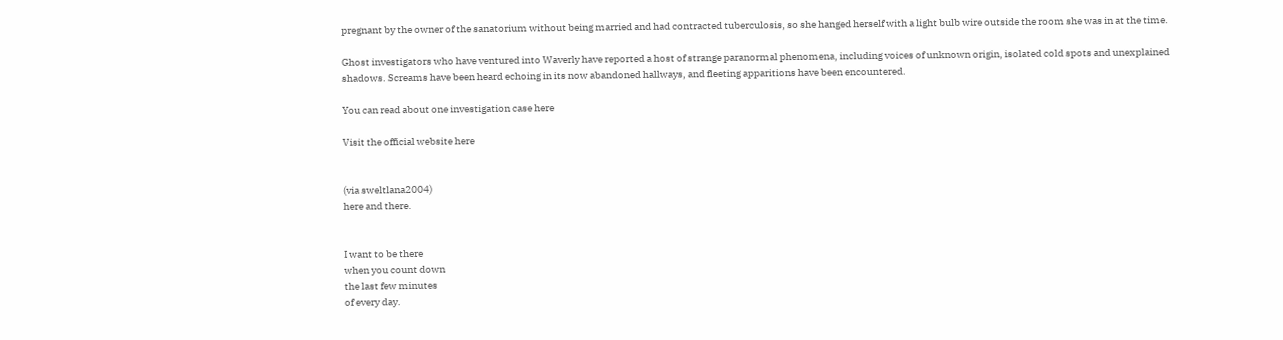pregnant by the owner of the sanatorium without being married and had contracted tuberculosis, so she hanged herself with a light bulb wire outside the room she was in at the time.

Ghost investigators who have ventured into Waverly have reported a host of strange paranormal phenomena, including voices of unknown origin, isolated cold spots and unexplained shadows. Screams have been heard echoing in its now abandoned hallways, and fleeting apparitions have been encountered.

You can read about one investigation case here

Visit the official website here


(via sweltlana2004)
here and there.


I want to be there
when you count down
the last few minutes
of every day.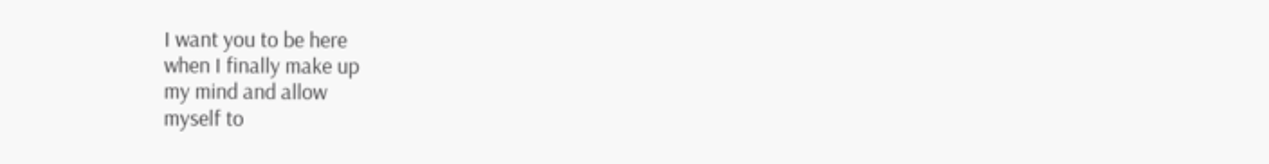I want you to be here
when I finally make up
my mind and allow
myself to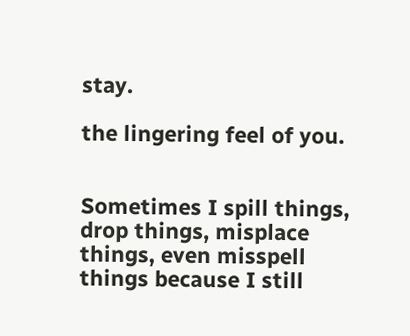stay.

the lingering feel of you.


Sometimes I spill things, drop things, misplace things, even misspell things because I still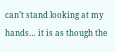can’t stand looking at my hands… it is as though the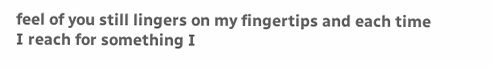feel of you still lingers on my fingertips and each time I reach for something I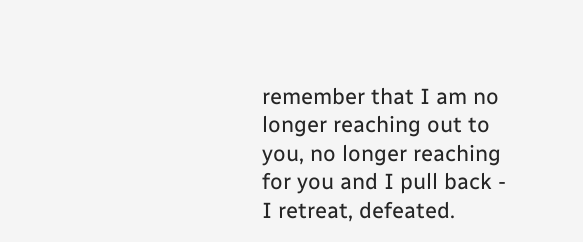remember that I am no longer reaching out to you, no longer reaching for you and I pull back - I retreat, defeated.